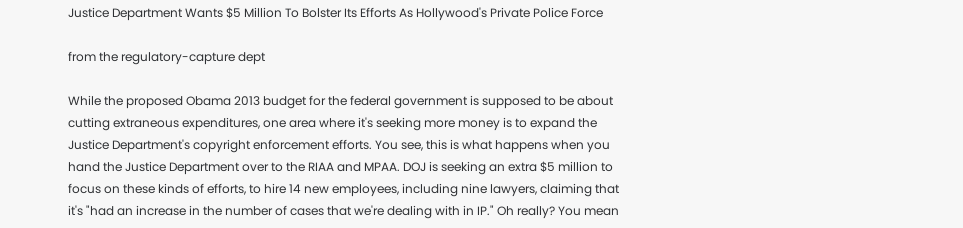Justice Department Wants $5 Million To Bolster Its Efforts As Hollywood's Private Police Force

from the regulatory-capture dept

While the proposed Obama 2013 budget for the federal government is supposed to be about cutting extraneous expenditures, one area where it's seeking more money is to expand the Justice Department's copyright enforcement efforts. You see, this is what happens when you hand the Justice Department over to the RIAA and MPAA. DOJ is seeking an extra $5 million to focus on these kinds of efforts, to hire 14 new employees, including nine lawyers, claiming that it's "had an increase in the number of cases that we're dealing with in IP." Oh really? You mean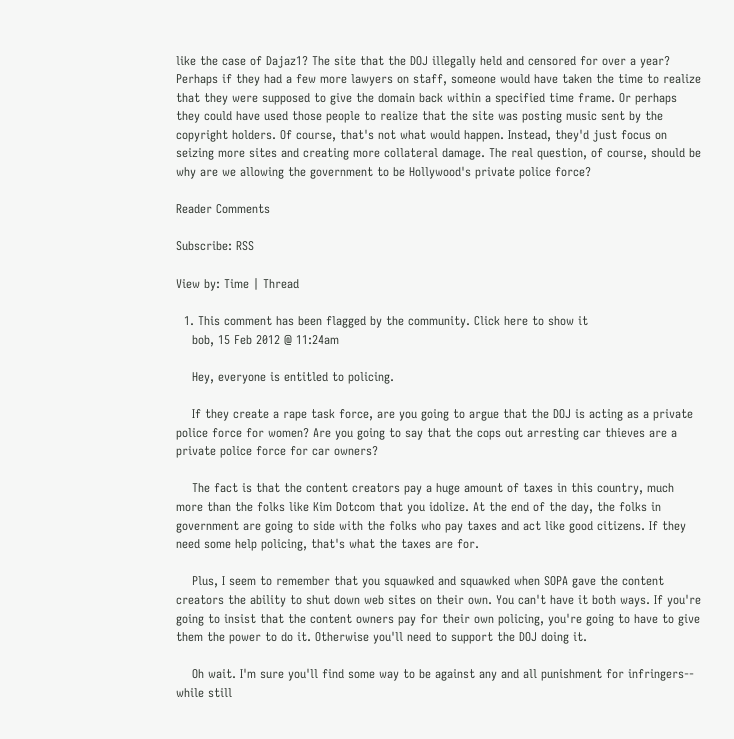like the case of Dajaz1? The site that the DOJ illegally held and censored for over a year? Perhaps if they had a few more lawyers on staff, someone would have taken the time to realize that they were supposed to give the domain back within a specified time frame. Or perhaps they could have used those people to realize that the site was posting music sent by the copyright holders. Of course, that's not what would happen. Instead, they'd just focus on seizing more sites and creating more collateral damage. The real question, of course, should be why are we allowing the government to be Hollywood's private police force?

Reader Comments

Subscribe: RSS

View by: Time | Thread

  1. This comment has been flagged by the community. Click here to show it
    bob, 15 Feb 2012 @ 11:24am

    Hey, everyone is entitled to policing.

    If they create a rape task force, are you going to argue that the DOJ is acting as a private police force for women? Are you going to say that the cops out arresting car thieves are a private police force for car owners?

    The fact is that the content creators pay a huge amount of taxes in this country, much more than the folks like Kim Dotcom that you idolize. At the end of the day, the folks in government are going to side with the folks who pay taxes and act like good citizens. If they need some help policing, that's what the taxes are for.

    Plus, I seem to remember that you squawked and squawked when SOPA gave the content creators the ability to shut down web sites on their own. You can't have it both ways. If you're going to insist that the content owners pay for their own policing, you're going to have to give them the power to do it. Otherwise you'll need to support the DOJ doing it.

    Oh wait. I'm sure you'll find some way to be against any and all punishment for infringers-- while still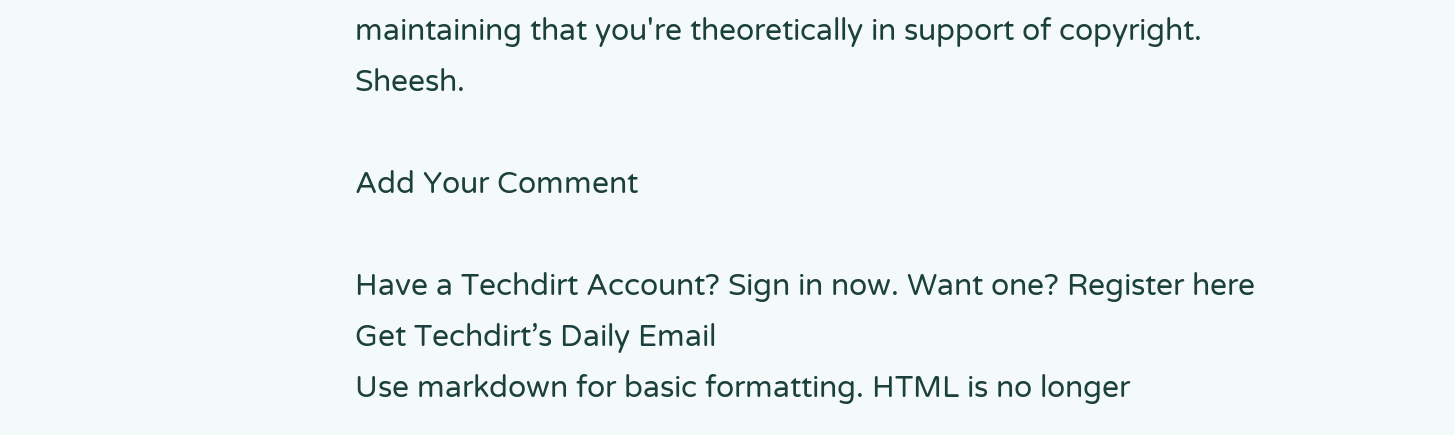maintaining that you're theoretically in support of copyright. Sheesh.

Add Your Comment

Have a Techdirt Account? Sign in now. Want one? Register here
Get Techdirt’s Daily Email
Use markdown for basic formatting. HTML is no longer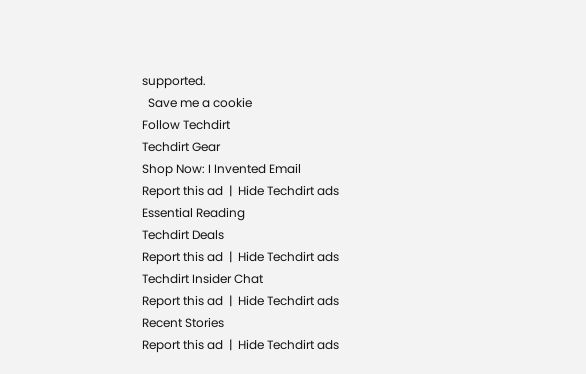supported.
  Save me a cookie
Follow Techdirt
Techdirt Gear
Shop Now: I Invented Email
Report this ad  |  Hide Techdirt ads
Essential Reading
Techdirt Deals
Report this ad  |  Hide Techdirt ads
Techdirt Insider Chat
Report this ad  |  Hide Techdirt ads
Recent Stories
Report this ad  |  Hide Techdirt ads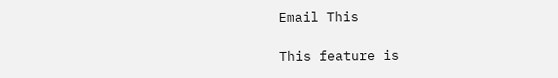Email This

This feature is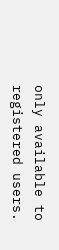only available to registered users.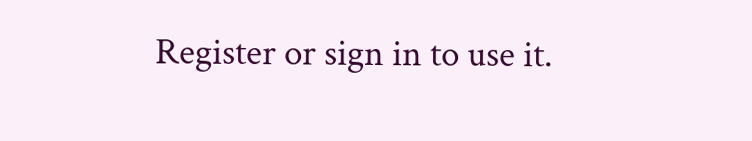Register or sign in to use it.